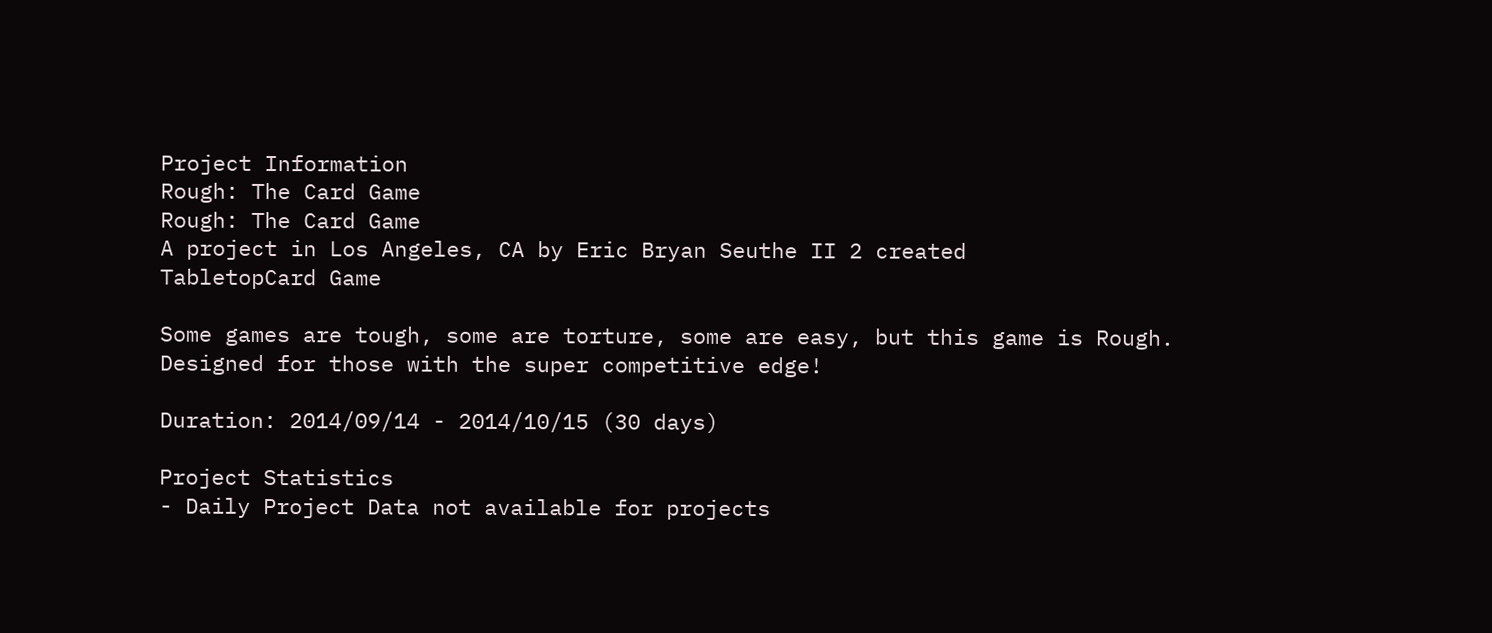Project Information
Rough: The Card Game
Rough: The Card Game
A project in Los Angeles, CA by Eric Bryan Seuthe II 2 created
TabletopCard Game

Some games are tough, some are torture, some are easy, but this game is Rough. Designed for those with the super competitive edge!

Duration: 2014/09/14 - 2014/10/15 (30 days)

Project Statistics
- Daily Project Data not available for projects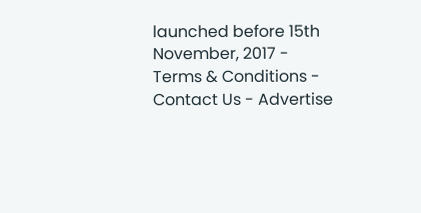launched before 15th November, 2017 -
Terms & Conditions - Contact Us - Advertise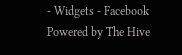- Widgets - Facebook
Powered by The Hive